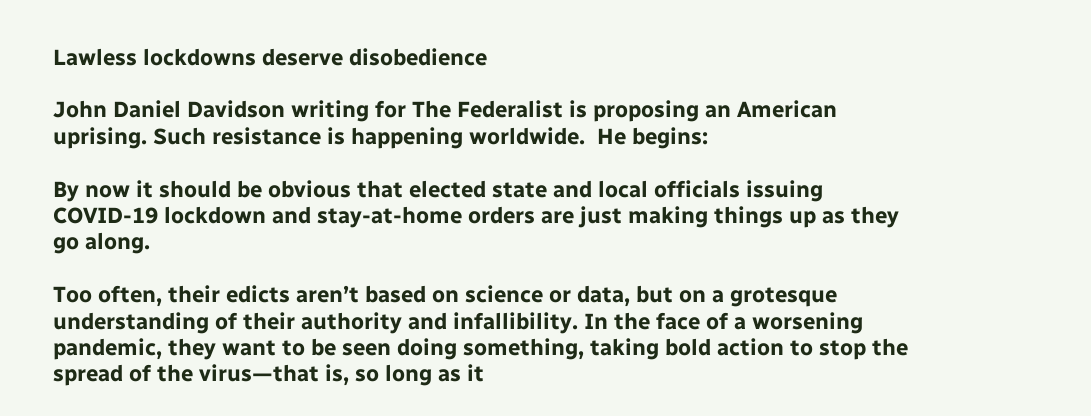Lawless lockdowns deserve disobedience

John Daniel Davidson writing for The Federalist is proposing an American uprising. Such resistance is happening worldwide.  He begins:

By now it should be obvious that elected state and local officials issuing COVID-19 lockdown and stay-at-home orders are just making things up as they go along.

Too often, their edicts aren’t based on science or data, but on a grotesque understanding of their authority and infallibility. In the face of a worsening pandemic, they want to be seen doing something, taking bold action to stop the spread of the virus—that is, so long as it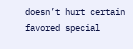doesn’t hurt certain favored special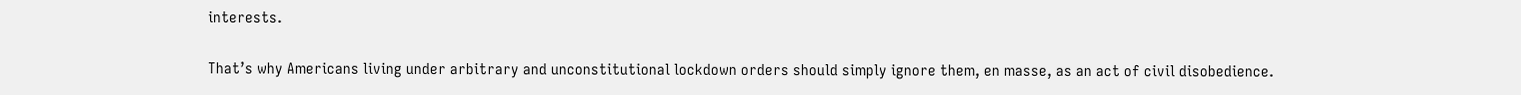interests.

That’s why Americans living under arbitrary and unconstitutional lockdown orders should simply ignore them, en masse, as an act of civil disobedience.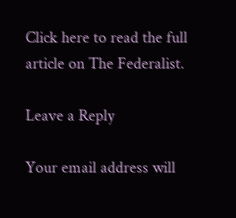Click here to read the full article on The Federalist.

Leave a Reply

Your email address will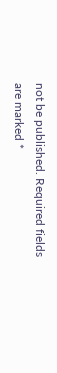not be published. Required fields are marked *